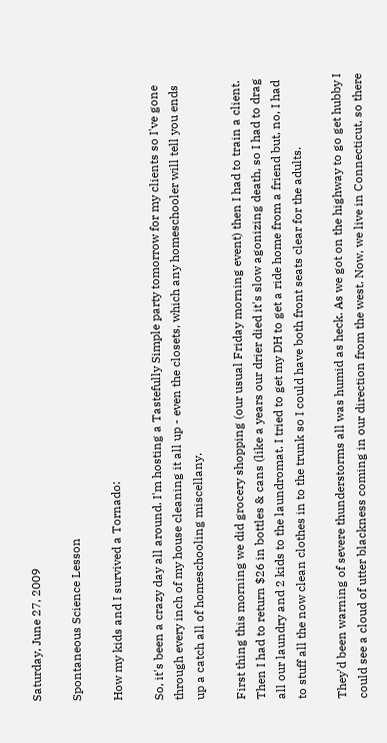Saturday, June 27, 2009

Spontaneous Science Lesson

How my kids and I survived a Tornado:

So, it's been a crazy day all around. I'm hosting a Tastefully Simple party tomorrow for my clients so I've gone through every inch of my house cleaning it all up - even the closets, which any homeschooler will tell you ends up a catch all of homeschooling miscellany.

First thing this morning we did grocery shopping (our usual Friday morning event) then I had to train a client. Then I had to return $26 in bottles & cans (like a years our drier died it's slow agonizing death, so I had to drag all our laundry and 2 kids to the laundromat. I tried to get my DH to get a ride home from a friend but, no, I had to stuff all the now clean clothes in to the trunk so I could have both front seats clear for the adults.

They'd been warning of severe thunderstorms all was humid as heck. As we got on the highway to go get hubby I could see a cloud of utter blackness coming in our direction from the west. Now, we live in Connecticut, so there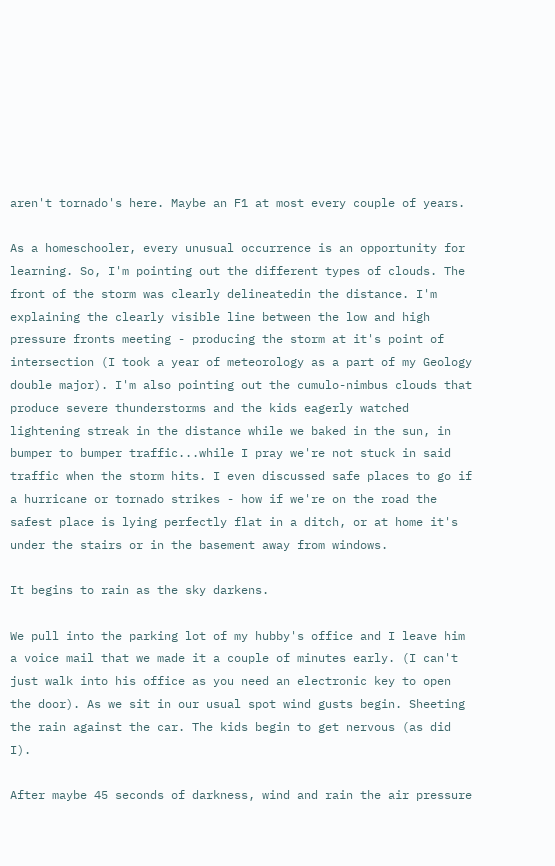aren't tornado's here. Maybe an F1 at most every couple of years.

As a homeschooler, every unusual occurrence is an opportunity for learning. So, I'm pointing out the different types of clouds. The front of the storm was clearly delineatedin the distance. I'm explaining the clearly visible line between the low and high pressure fronts meeting - producing the storm at it's point of intersection (I took a year of meteorology as a part of my Geology double major). I'm also pointing out the cumulo-nimbus clouds that produce severe thunderstorms and the kids eagerly watched lightening streak in the distance while we baked in the sun, in bumper to bumper traffic...while I pray we're not stuck in said traffic when the storm hits. I even discussed safe places to go if a hurricane or tornado strikes - how if we're on the road the safest place is lying perfectly flat in a ditch, or at home it's under the stairs or in the basement away from windows.

It begins to rain as the sky darkens.

We pull into the parking lot of my hubby's office and I leave him a voice mail that we made it a couple of minutes early. (I can't just walk into his office as you need an electronic key to open the door). As we sit in our usual spot wind gusts begin. Sheeting the rain against the car. The kids begin to get nervous (as did I).

After maybe 45 seconds of darkness, wind and rain the air pressure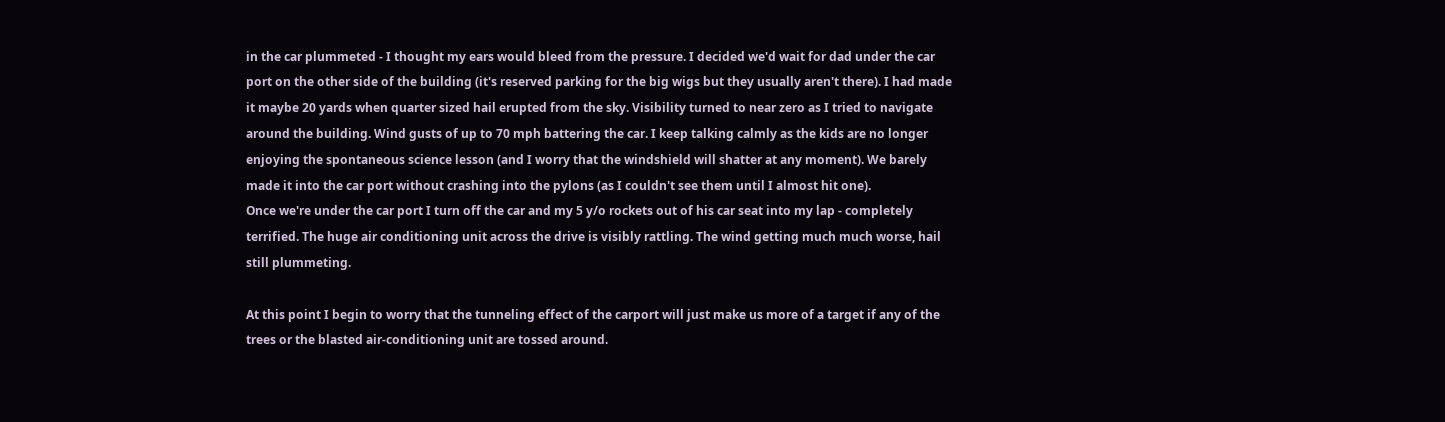in the car plummeted - I thought my ears would bleed from the pressure. I decided we'd wait for dad under the car port on the other side of the building (it's reserved parking for the big wigs but they usually aren't there). I had made it maybe 20 yards when quarter sized hail erupted from the sky. Visibility turned to near zero as I tried to navigate around the building. Wind gusts of up to 70 mph battering the car. I keep talking calmly as the kids are no longer enjoying the spontaneous science lesson (and I worry that the windshield will shatter at any moment). We barely made it into the car port without crashing into the pylons (as I couldn't see them until I almost hit one).
Once we're under the car port I turn off the car and my 5 y/o rockets out of his car seat into my lap - completely terrified. The huge air conditioning unit across the drive is visibly rattling. The wind getting much much worse, hail still plummeting.

At this point I begin to worry that the tunneling effect of the carport will just make us more of a target if any of the trees or the blasted air-conditioning unit are tossed around.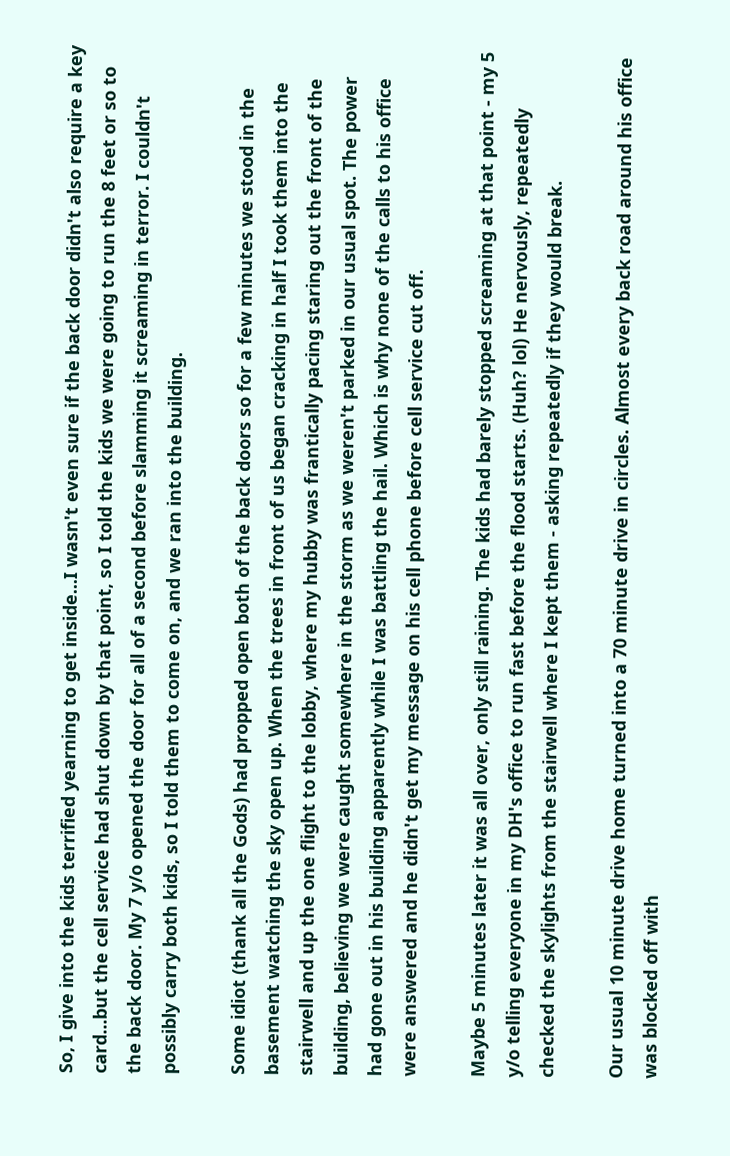So, I give into the kids terrified yearning to get inside...I wasn't even sure if the back door didn't also require a key card...but the cell service had shut down by that point, so I told the kids we were going to run the 8 feet or so to the back door. My 7 y/o opened the door for all of a second before slamming it screaming in terror. I couldn't possibly carry both kids, so I told them to come on, and we ran into the building.

Some idiot (thank all the Gods) had propped open both of the back doors so for a few minutes we stood in the basement watching the sky open up. When the trees in front of us began cracking in half I took them into the stairwell and up the one flight to the lobby, where my hubby was frantically pacing staring out the front of the building, believing we were caught somewhere in the storm as we weren't parked in our usual spot. The power had gone out in his building apparently while I was battling the hail. Which is why none of the calls to his office were answered and he didn't get my message on his cell phone before cell service cut off.

Maybe 5 minutes later it was all over, only still raining. The kids had barely stopped screaming at that point - my 5 y/o telling everyone in my DH's office to run fast before the flood starts. (Huh? lol) He nervously, repeatedly checked the skylights from the stairwell where I kept them - asking repeatedly if they would break.

Our usual 10 minute drive home turned into a 70 minute drive in circles. Almost every back road around his office was blocked off with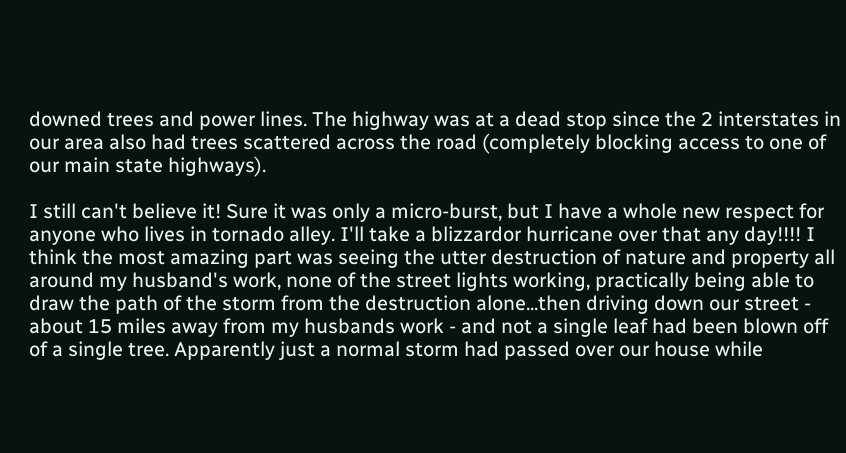downed trees and power lines. The highway was at a dead stop since the 2 interstates in our area also had trees scattered across the road (completely blocking access to one of our main state highways).

I still can't believe it! Sure it was only a micro-burst, but I have a whole new respect for anyone who lives in tornado alley. I'll take a blizzardor hurricane over that any day!!!! I think the most amazing part was seeing the utter destruction of nature and property all around my husband's work, none of the street lights working, practically being able to draw the path of the storm from the destruction alone...then driving down our street - about 15 miles away from my husbands work - and not a single leaf had been blown off of a single tree. Apparently just a normal storm had passed over our house while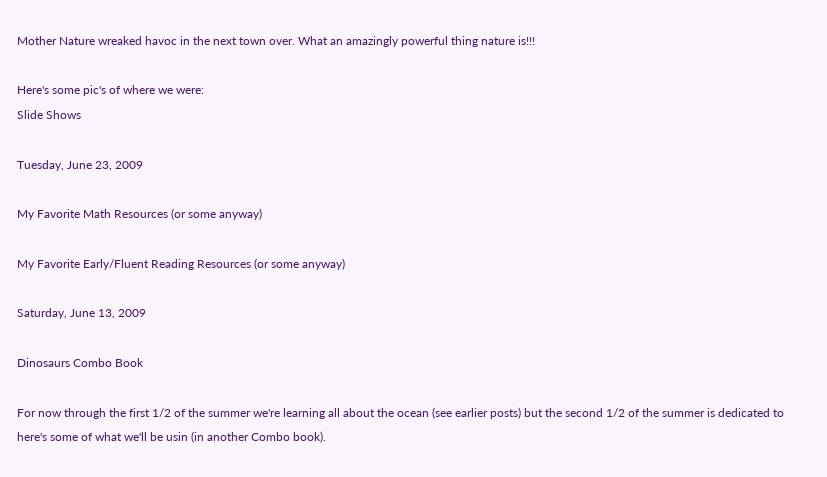Mother Nature wreaked havoc in the next town over. What an amazingly powerful thing nature is!!!

Here's some pic's of where we were:
Slide Shows

Tuesday, June 23, 2009

My Favorite Math Resources (or some anyway)

My Favorite Early/Fluent Reading Resources (or some anyway)

Saturday, June 13, 2009

Dinosaurs Combo Book

For now through the first 1/2 of the summer we're learning all about the ocean (see earlier posts) but the second 1/2 of the summer is dedicated to here's some of what we'll be usin (in another Combo book).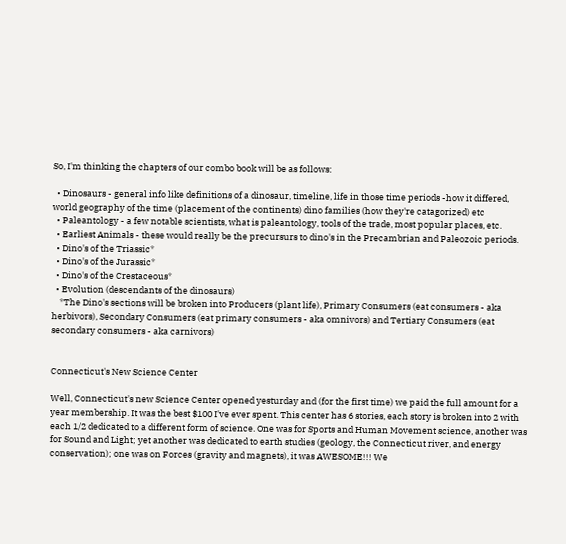So, I'm thinking the chapters of our combo book will be as follows:

  • Dinosaurs - general info like definitions of a dinosaur, timeline, life in those time periods -how it differed, world geography of the time (placement of the continents) dino families (how they're catagorized) etc
  • Paleantology - a few notable scientists, what is paleantology, tools of the trade, most popular places, etc.
  • Earliest Animals - these would really be the precursurs to dino's in the Precambrian and Paleozoic periods.
  • Dino's of the Triassic*
  • Dino's of the Jurassic*
  • Dino's of the Crestaceous*
  • Evolution (descendants of the dinosaurs)
    *The Dino's sections will be broken into Producers (plant life), Primary Consumers (eat consumers - aka herbivors), Secondary Consumers (eat primary consumers - aka omnivors) and Tertiary Consumers (eat secondary consumers - aka carnivors)


Connecticut's New Science Center

Well, Connecticut's new Science Center opened yesturday and (for the first time) we paid the full amount for a year membership. It was the best $100 I've ever spent. This center has 6 stories, each story is broken into 2 with each 1/2 dedicated to a different form of science. One was for Sports and Human Movement science, another was for Sound and Light; yet another was dedicated to earth studies (geology, the Connecticut river, and energy conservation); one was on Forces (gravity and magnets), it was AWESOME!!! We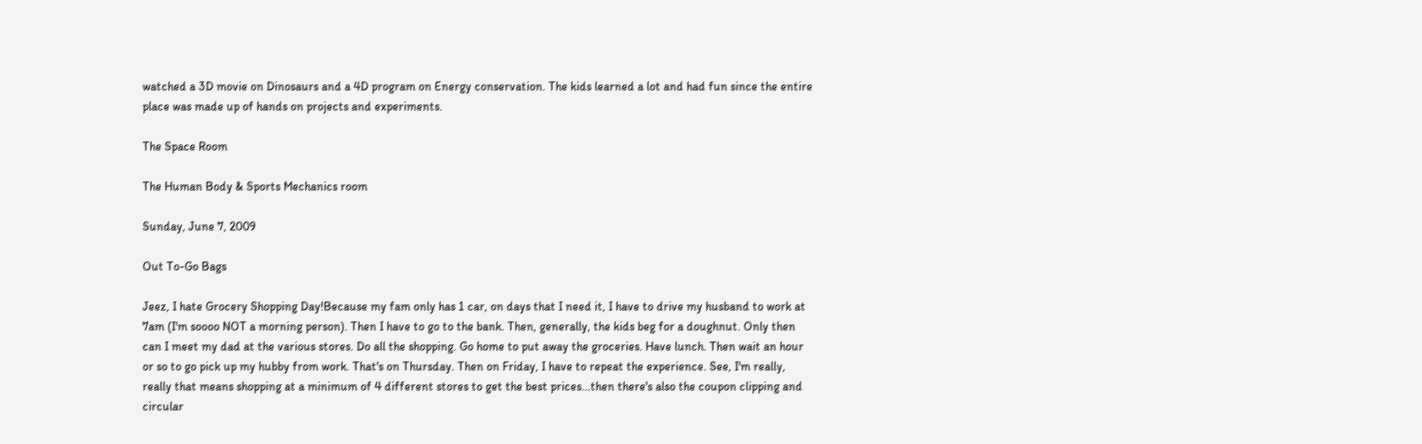watched a 3D movie on Dinosaurs and a 4D program on Energy conservation. The kids learned a lot and had fun since the entire place was made up of hands on projects and experiments.

The Space Room

The Human Body & Sports Mechanics room

Sunday, June 7, 2009

Out To-Go Bags

Jeez, I hate Grocery Shopping Day!Because my fam only has 1 car, on days that I need it, I have to drive my husband to work at 7am (I'm soooo NOT a morning person). Then I have to go to the bank. Then, generally, the kids beg for a doughnut. Only then can I meet my dad at the various stores. Do all the shopping. Go home to put away the groceries. Have lunch. Then wait an hour or so to go pick up my hubby from work. That's on Thursday. Then on Friday, I have to repeat the experience. See, I'm really, really that means shopping at a minimum of 4 different stores to get the best prices...then there's also the coupon clipping and circular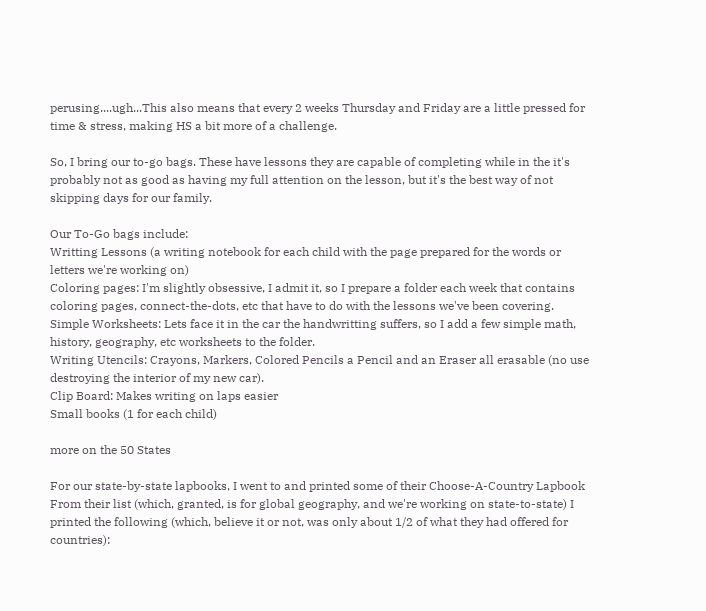perusing....ugh...This also means that every 2 weeks Thursday and Friday are a little pressed for time & stress, making HS a bit more of a challenge.

So, I bring our to-go bags. These have lessons they are capable of completing while in the it's probably not as good as having my full attention on the lesson, but it's the best way of not skipping days for our family.

Our To-Go bags include:
Writting Lessons (a writing notebook for each child with the page prepared for the words or letters we're working on)
Coloring pages: I'm slightly obsessive, I admit it, so I prepare a folder each week that contains coloring pages, connect-the-dots, etc that have to do with the lessons we've been covering.
Simple Worksheets: Lets face it in the car the handwritting suffers, so I add a few simple math, history, geography, etc worksheets to the folder.
Writing Utencils: Crayons, Markers, Colored Pencils a Pencil and an Eraser all erasable (no use destroying the interior of my new car).
Clip Board: Makes writing on laps easier
Small books (1 for each child)

more on the 50 States

For our state-by-state lapbooks, I went to and printed some of their Choose-A-Country Lapbook From their list (which, granted, is for global geography, and we're working on state-to-state) I printed the following (which, believe it or not, was only about 1/2 of what they had offered for countries):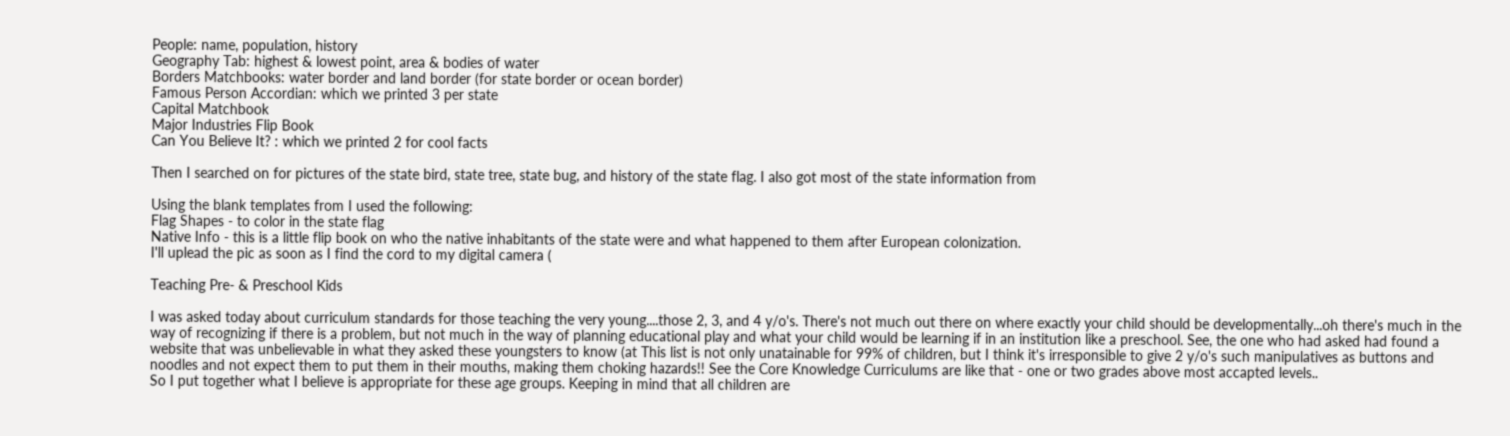People: name, population, history
Geography Tab: highest & lowest point, area & bodies of water
Borders Matchbooks: water border and land border (for state border or ocean border)
Famous Person Accordian: which we printed 3 per state
Capital Matchbook
Major Industries Flip Book
Can You Believe It? : which we printed 2 for cool facts

Then I searched on for pictures of the state bird, state tree, state bug, and history of the state flag. I also got most of the state information from

Using the blank templates from I used the following:
Flag Shapes - to color in the state flag
Native Info - this is a little flip book on who the native inhabitants of the state were and what happened to them after European colonization.
I'll uplead the pic as soon as I find the cord to my digital camera (

Teaching Pre- & Preschool Kids

I was asked today about curriculum standards for those teaching the very young....those 2, 3, and 4 y/o's. There's not much out there on where exactly your child should be developmentally...oh there's much in the way of recognizing if there is a problem, but not much in the way of planning educational play and what your child would be learning if in an institution like a preschool. See, the one who had asked had found a website that was unbelievable in what they asked these youngsters to know (at This list is not only unatainable for 99% of children, but I think it's irresponsible to give 2 y/o's such manipulatives as buttons and noodles and not expect them to put them in their mouths, making them choking hazards!! See the Core Knowledge Curriculums are like that - one or two grades above most accapted levels..
So I put together what I believe is appropriate for these age groups. Keeping in mind that all children are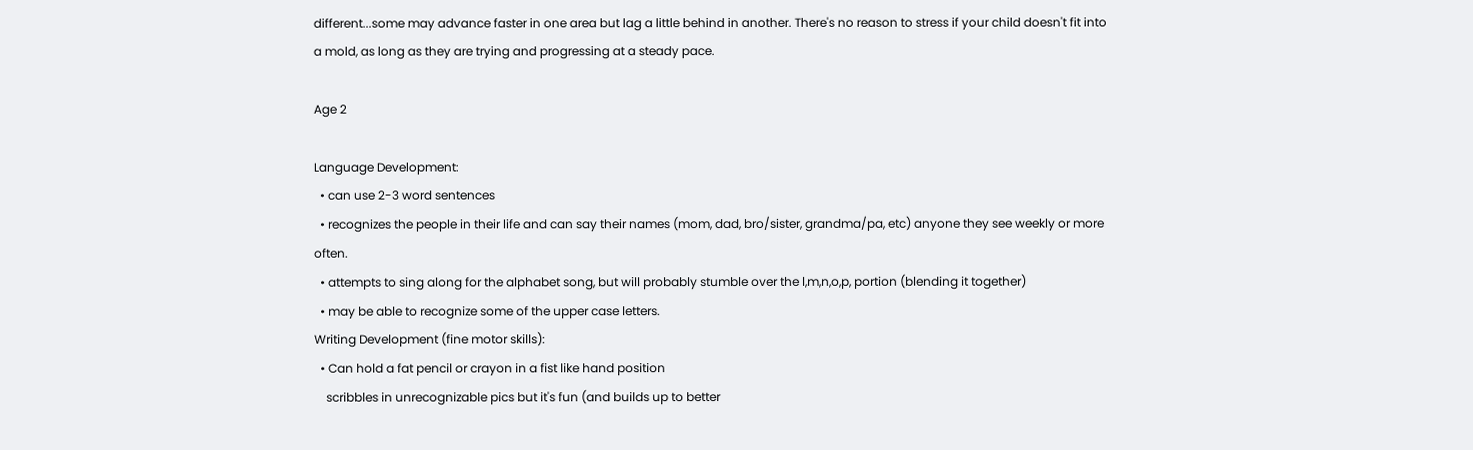different...some may advance faster in one area but lag a little behind in another. There's no reason to stress if your child doesn't fit into a mold, as long as they are trying and progressing at a steady pace.

Age 2

Language Development:
  • can use 2-3 word sentences
  • recognizes the people in their life and can say their names (mom, dad, bro/sister, grandma/pa, etc) anyone they see weekly or more often.
  • attempts to sing along for the alphabet song, but will probably stumble over the l,m,n,o,p, portion (blending it together)
  • may be able to recognize some of the upper case letters.
Writing Development (fine motor skills):
  • Can hold a fat pencil or crayon in a fist like hand position
    scribbles in unrecognizable pics but it's fun (and builds up to better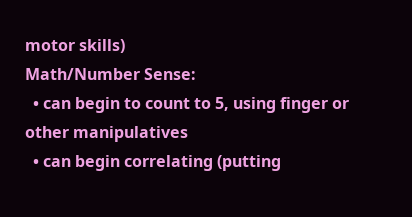motor skills)
Math/Number Sense:
  • can begin to count to 5, using finger or other manipulatives
  • can begin correlating (putting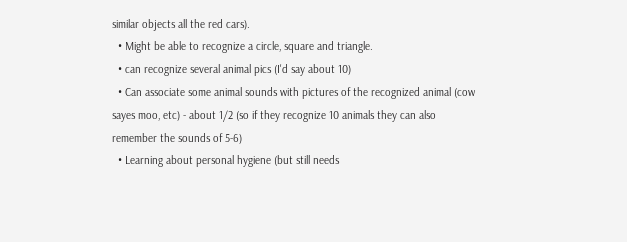similar objects all the red cars).
  • Might be able to recognize a circle, square and triangle.
  • can recognize several animal pics (I'd say about 10)
  • Can associate some animal sounds with pictures of the recognized animal (cow sayes moo, etc) - about 1/2 (so if they recognize 10 animals they can also remember the sounds of 5-6)
  • Learning about personal hygiene (but still needs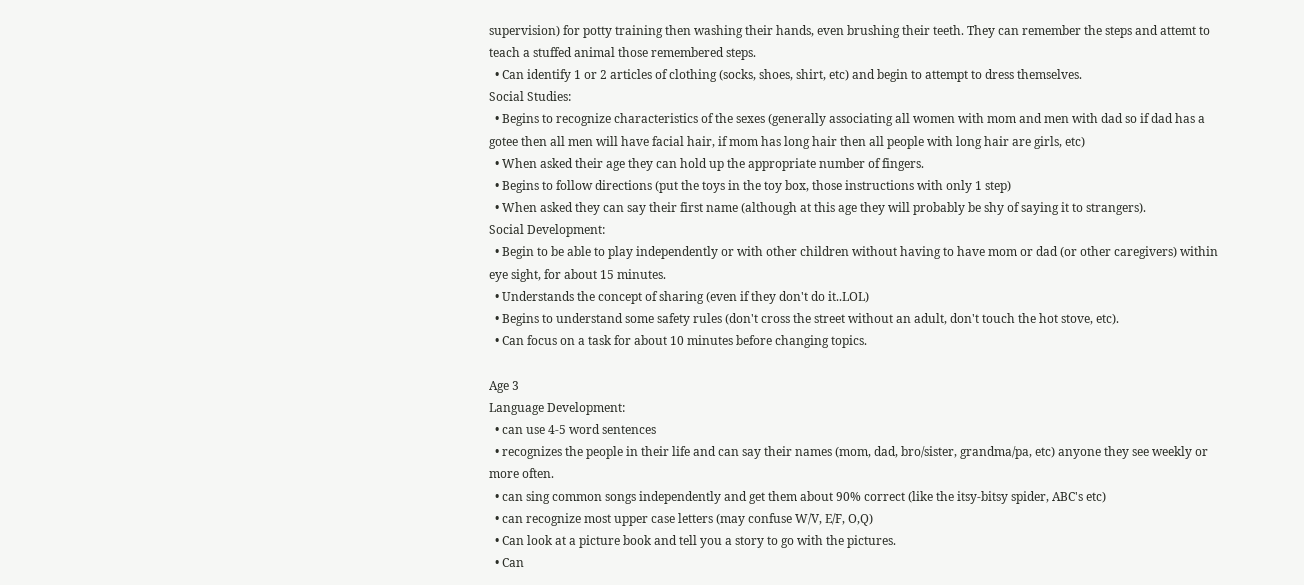supervision) for potty training then washing their hands, even brushing their teeth. They can remember the steps and attemt to teach a stuffed animal those remembered steps.
  • Can identify 1 or 2 articles of clothing (socks, shoes, shirt, etc) and begin to attempt to dress themselves.
Social Studies:
  • Begins to recognize characteristics of the sexes (generally associating all women with mom and men with dad so if dad has a gotee then all men will have facial hair, if mom has long hair then all people with long hair are girls, etc)
  • When asked their age they can hold up the appropriate number of fingers.
  • Begins to follow directions (put the toys in the toy box, those instructions with only 1 step)
  • When asked they can say their first name (although at this age they will probably be shy of saying it to strangers).
Social Development:
  • Begin to be able to play independently or with other children without having to have mom or dad (or other caregivers) within eye sight, for about 15 minutes.
  • Understands the concept of sharing (even if they don't do it..LOL)
  • Begins to understand some safety rules (don't cross the street without an adult, don't touch the hot stove, etc).
  • Can focus on a task for about 10 minutes before changing topics.

Age 3
Language Development:
  • can use 4-5 word sentences
  • recognizes the people in their life and can say their names (mom, dad, bro/sister, grandma/pa, etc) anyone they see weekly or more often.
  • can sing common songs independently and get them about 90% correct (like the itsy-bitsy spider, ABC's etc)
  • can recognize most upper case letters (may confuse W/V, E/F, O,Q)
  • Can look at a picture book and tell you a story to go with the pictures.
  • Can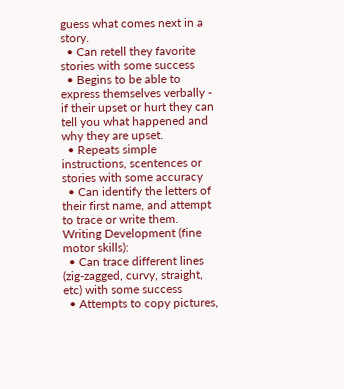guess what comes next in a story.
  • Can retell they favorite stories with some success
  • Begins to be able to express themselves verbally - if their upset or hurt they can tell you what happened and why they are upset.
  • Repeats simple instructions, scentences or stories with some accuracy
  • Can identify the letters of their first name, and attempt to trace or write them.
Writing Development (fine motor skills):
  • Can trace different lines (zig-zagged, curvy, straight, etc) with some success
  • Attempts to copy pictures,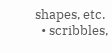shapes, etc.
  • scribbles,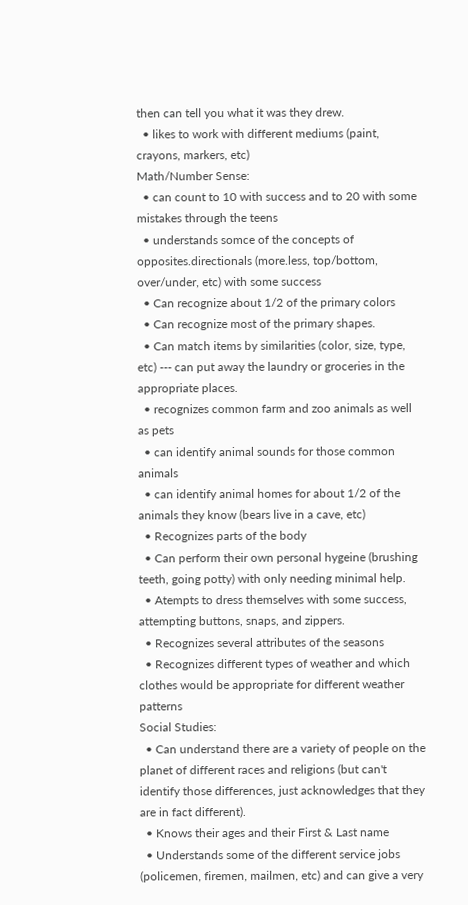then can tell you what it was they drew.
  • likes to work with different mediums (paint, crayons, markers, etc)
Math/Number Sense:
  • can count to 10 with success and to 20 with some mistakes through the teens
  • understands somce of the concepts of opposites.directionals (more.less, top/bottom, over/under, etc) with some success
  • Can recognize about 1/2 of the primary colors
  • Can recognize most of the primary shapes.
  • Can match items by similarities (color, size, type, etc) --- can put away the laundry or groceries in the appropriate places.
  • recognizes common farm and zoo animals as well as pets
  • can identify animal sounds for those common animals
  • can identify animal homes for about 1/2 of the animals they know (bears live in a cave, etc)
  • Recognizes parts of the body
  • Can perform their own personal hygeine (brushing teeth, going potty) with only needing minimal help.
  • Atempts to dress themselves with some success, attempting buttons, snaps, and zippers.
  • Recognizes several attributes of the seasons
  • Recognizes different types of weather and which clothes would be appropriate for different weather patterns
Social Studies:
  • Can understand there are a variety of people on the planet of different races and religions (but can't identify those differences, just acknowledges that they are in fact different).
  • Knows their ages and their First & Last name
  • Understands some of the different service jobs (policemen, firemen, mailmen, etc) and can give a very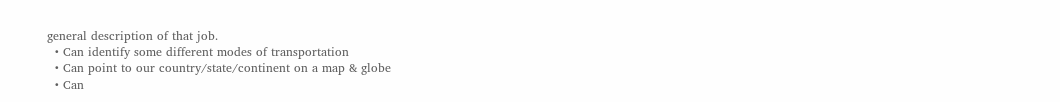general description of that job.
  • Can identify some different modes of transportation
  • Can point to our country/state/continent on a map & globe
  • Can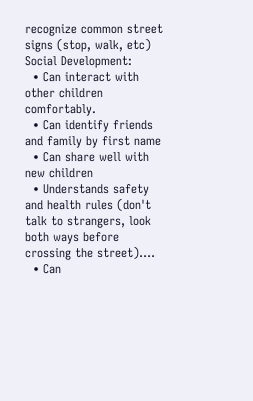recognize common street signs (stop, walk, etc)
Social Development:
  • Can interact with other children comfortably.
  • Can identify friends and family by first name
  • Can share well with new children
  • Understands safety and health rules (don't talk to strangers, look both ways before crossing the street)....
  • Can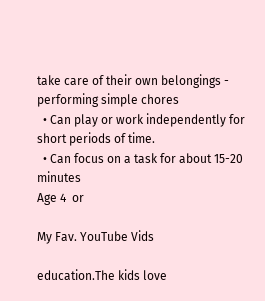take care of their own belongings - performing simple chores
  • Can play or work independently for short periods of time.
  • Can focus on a task for about 15-20 minutes
Age 4  or

My Fav. YouTube Vids

education.The kids love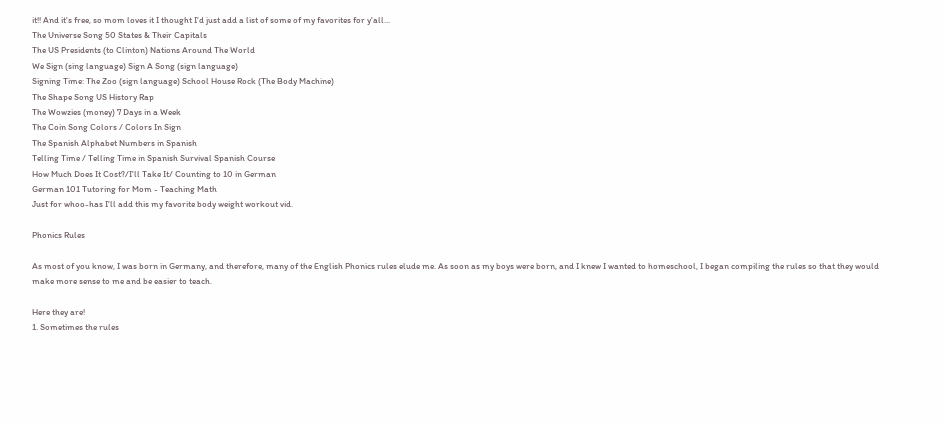it!! And it's free, so mom loves it I thought I'd just add a list of some of my favorites for y'all...
The Universe Song 50 States & Their Capitals
The US Presidents (to Clinton) Nations Around The World
We Sign (sing language) Sign A Song (sign language)
Signing Time: The Zoo (sign language) School House Rock (The Body Machine)
The Shape Song US History Rap
The Wowzies (money) 7 Days in a Week
The Coin Song Colors / Colors In Sign
The Spanish Alphabet Numbers in Spanish
Telling Time / Telling Time in Spanish Survival Spanish Course
How Much Does It Cost?/I'll Take It/ Counting to 10 in German
German 101 Tutoring for Mom - Teaching Math
Just for whoo-has I'll add this my favorite body weight workout vid.

Phonics Rules

As most of you know, I was born in Germany, and therefore, many of the English Phonics rules elude me. As soon as my boys were born, and I knew I wanted to homeschool, I began compiling the rules so that they would make more sense to me and be easier to teach.

Here they are!
1. Sometimes the rules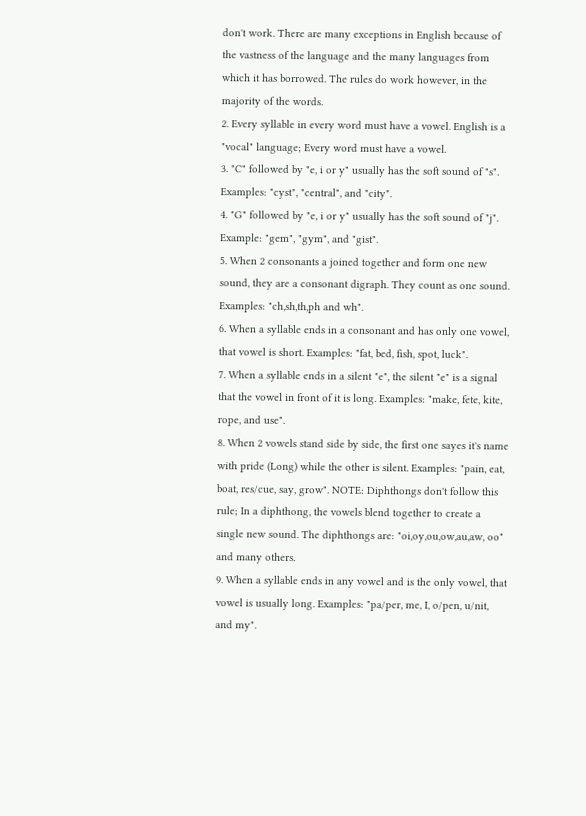don't work. There are many exceptions in English because of the vastness of the language and the many languages from which it has borrowed. The rules do work however, in the majority of the words.
2. Every syllable in every word must have a vowel. English is a "vocal" language; Every word must have a vowel.
3. "C" followed by "e, i or y" usually has the soft sound of "s". Examples: "cyst", "central", and "city".
4. "G" followed by "e, i or y" usually has the soft sound of "j". Example: "gem", "gym", and "gist".
5. When 2 consonants a joined together and form one new sound, they are a consonant digraph. They count as one sound. Examples: "ch,sh,th,ph and wh".
6. When a syllable ends in a consonant and has only one vowel, that vowel is short. Examples: "fat, bed, fish, spot, luck".
7. When a syllable ends in a silent "e", the silent "e" is a signal that the vowel in front of it is long. Examples: "make, fete, kite, rope, and use".
8. When 2 vowels stand side by side, the first one sayes it's name with pride (Long) while the other is silent. Examples: "pain, eat, boat, res/cue, say, grow". NOTE: Diphthongs don't follow this rule; In a diphthong, the vowels blend together to create a single new sound. The diphthongs are: "oi,oy,ou,ow,au,aw, oo" and many others.
9. When a syllable ends in any vowel and is the only vowel, that vowel is usually long. Examples: "pa/per, me, I, o/pen, u/nit, and my".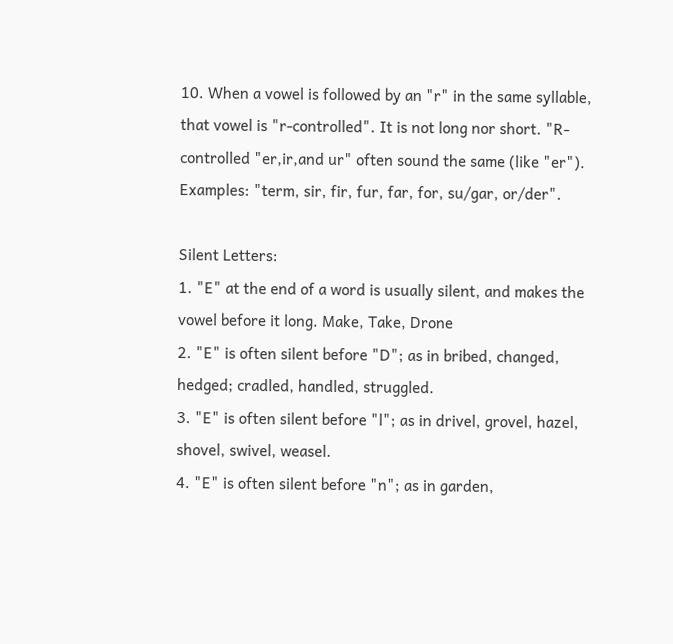10. When a vowel is followed by an "r" in the same syllable, that vowel is "r-controlled". It is not long nor short. "R-controlled "er,ir,and ur" often sound the same (like "er"). Examples: "term, sir, fir, fur, far, for, su/gar, or/der".

Silent Letters:
1. "E" at the end of a word is usually silent, and makes the vowel before it long. Make, Take, Drone
2. "E" is often silent before "D"; as in bribed, changed, hedged; cradled, handled, struggled.
3. "E" is often silent before "l"; as in drivel, grovel, hazel, shovel, swivel, weasel.
4. "E" is often silent before "n"; as in garden,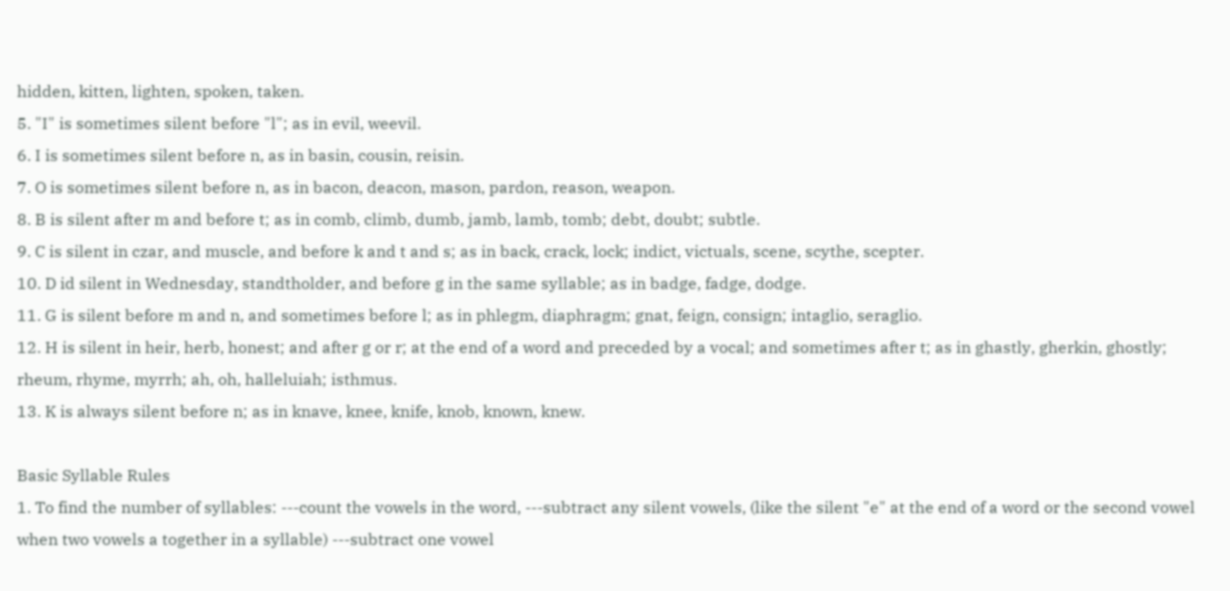hidden, kitten, lighten, spoken, taken.
5. "I" is sometimes silent before "l"; as in evil, weevil.
6. I is sometimes silent before n, as in basin, cousin, reisin.
7. O is sometimes silent before n, as in bacon, deacon, mason, pardon, reason, weapon.
8. B is silent after m and before t; as in comb, climb, dumb, jamb, lamb, tomb; debt, doubt; subtle.
9. C is silent in czar, and muscle, and before k and t and s; as in back, crack, lock; indict, victuals, scene, scythe, scepter.
10. D id silent in Wednesday, standtholder, and before g in the same syllable; as in badge, fadge, dodge.
11. G is silent before m and n, and sometimes before l; as in phlegm, diaphragm; gnat, feign, consign; intaglio, seraglio.
12. H is silent in heir, herb, honest; and after g or r; at the end of a word and preceded by a vocal; and sometimes after t; as in ghastly, gherkin, ghostly; rheum, rhyme, myrrh; ah, oh, halleluiah; isthmus.
13. K is always silent before n; as in knave, knee, knife, knob, known, knew.

Basic Syllable Rules
1. To find the number of syllables: ---count the vowels in the word, ---subtract any silent vowels, (like the silent "e" at the end of a word or the second vowel when two vowels a together in a syllable) ---subtract one vowel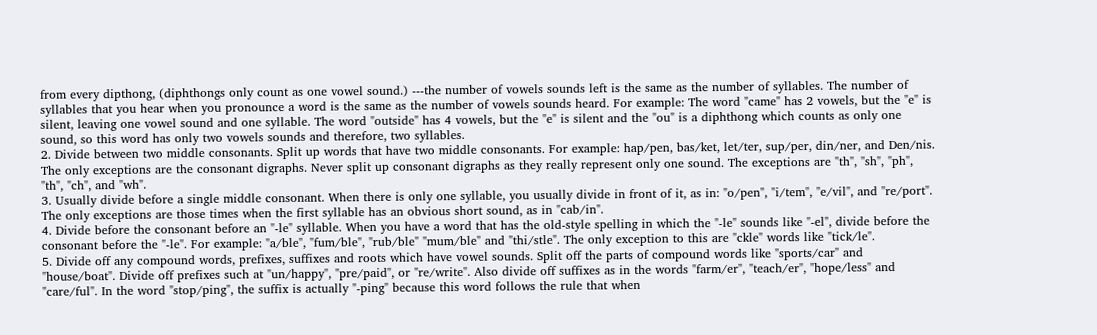from every dipthong, (diphthongs only count as one vowel sound.) ---the number of vowels sounds left is the same as the number of syllables. The number of syllables that you hear when you pronounce a word is the same as the number of vowels sounds heard. For example: The word "came" has 2 vowels, but the "e" is silent, leaving one vowel sound and one syllable. The word "outside" has 4 vowels, but the "e" is silent and the "ou" is a diphthong which counts as only one sound, so this word has only two vowels sounds and therefore, two syllables.
2. Divide between two middle consonants. Split up words that have two middle consonants. For example: hap/pen, bas/ket, let/ter, sup/per, din/ner, and Den/nis. The only exceptions are the consonant digraphs. Never split up consonant digraphs as they really represent only one sound. The exceptions are "th", "sh", "ph", "th", "ch", and "wh".
3. Usually divide before a single middle consonant. When there is only one syllable, you usually divide in front of it, as in: "o/pen", "i/tem", "e/vil", and "re/port". The only exceptions are those times when the first syllable has an obvious short sound, as in "cab/in".
4. Divide before the consonant before an "-le" syllable. When you have a word that has the old-style spelling in which the "-le" sounds like "-el", divide before the consonant before the "-le". For example: "a/ble", "fum/ble", "rub/ble" "mum/ble" and "thi/stle". The only exception to this are "ckle" words like "tick/le".
5. Divide off any compound words, prefixes, suffixes and roots which have vowel sounds. Split off the parts of compound words like "sports/car" and "house/boat". Divide off prefixes such at "un/happy", "pre/paid", or "re/write". Also divide off suffixes as in the words "farm/er", "teach/er", "hope/less" and "care/ful". In the word "stop/ping", the suffix is actually "-ping" because this word follows the rule that when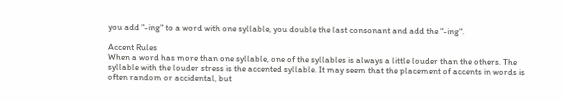you add "-ing" to a word with one syllable, you double the last consonant and add the "-ing".

Accent Rules
When a word has more than one syllable, one of the syllables is always a little louder than the others. The syllable with the louder stress is the accented syllable. It may seem that the placement of accents in words is often random or accidental, but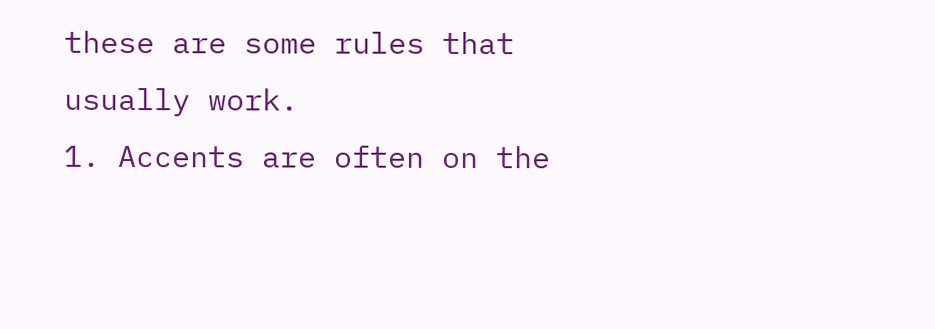these are some rules that usually work.
1. Accents are often on the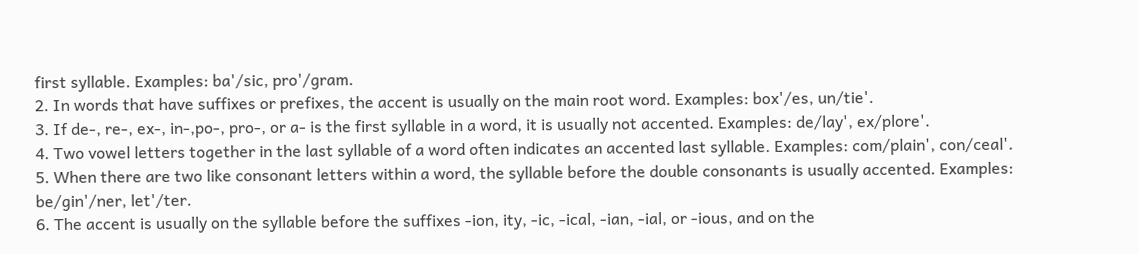first syllable. Examples: ba'/sic, pro'/gram.
2. In words that have suffixes or prefixes, the accent is usually on the main root word. Examples: box'/es, un/tie'.
3. If de-, re-, ex-, in-,po-, pro-, or a- is the first syllable in a word, it is usually not accented. Examples: de/lay', ex/plore'.
4. Two vowel letters together in the last syllable of a word often indicates an accented last syllable. Examples: com/plain', con/ceal'.
5. When there are two like consonant letters within a word, the syllable before the double consonants is usually accented. Examples: be/gin'/ner, let'/ter.
6. The accent is usually on the syllable before the suffixes -ion, ity, -ic, -ical, -ian, -ial, or -ious, and on the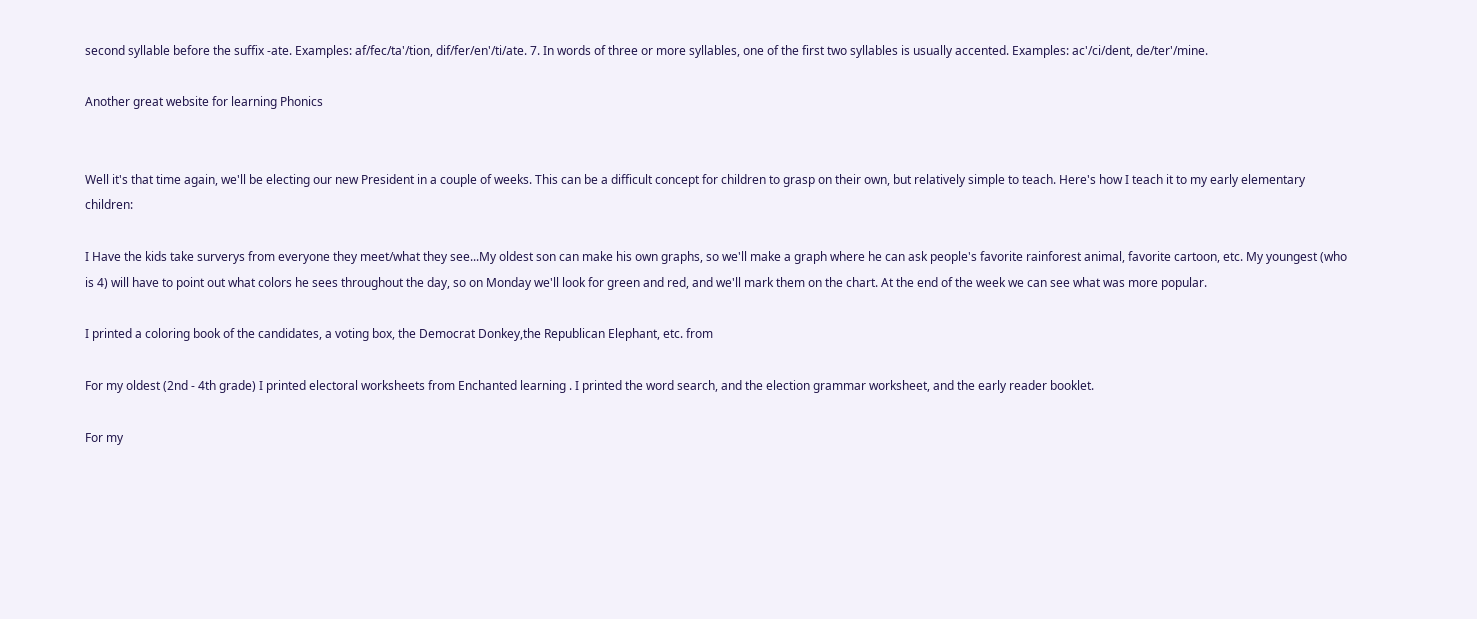second syllable before the suffix -ate. Examples: af/fec/ta'/tion, dif/fer/en'/ti/ate. 7. In words of three or more syllables, one of the first two syllables is usually accented. Examples: ac'/ci/dent, de/ter'/mine.

Another great website for learning Phonics


Well it's that time again, we'll be electing our new President in a couple of weeks. This can be a difficult concept for children to grasp on their own, but relatively simple to teach. Here's how I teach it to my early elementary children:

I Have the kids take surverys from everyone they meet/what they see...My oldest son can make his own graphs, so we'll make a graph where he can ask people's favorite rainforest animal, favorite cartoon, etc. My youngest (who is 4) will have to point out what colors he sees throughout the day, so on Monday we'll look for green and red, and we'll mark them on the chart. At the end of the week we can see what was more popular.

I printed a coloring book of the candidates, a voting box, the Democrat Donkey,the Republican Elephant, etc. from

For my oldest (2nd - 4th grade) I printed electoral worksheets from Enchanted learning . I printed the word search, and the election grammar worksheet, and the early reader booklet.

For my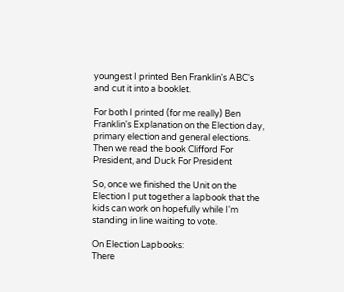youngest I printed Ben Franklin's ABC's and cut it into a booklet.

For both I printed (for me really) Ben Franklin's Explanation on the Election day, primary election and general elections.
Then we read the book Clifford For President, and Duck For President

So, once we finished the Unit on the Election I put together a lapbook that the kids can work on hopefully while I'm standing in line waiting to vote.

On Election Lapbooks:
There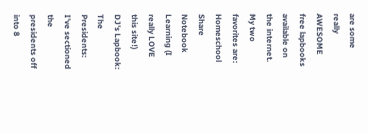are some really AWESOME free lapbooks available on the internet. My two favorites are:
Homeschool Share
Notebook Learning (I really LOVE this site!)
DJ's Lapbook:
The Presidents: I've sectioned the presidents off into 8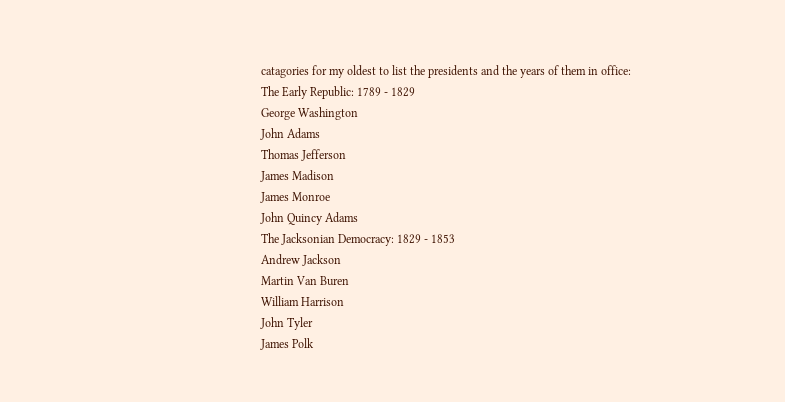catagories for my oldest to list the presidents and the years of them in office:
The Early Republic: 1789 - 1829
George Washington
John Adams
Thomas Jefferson
James Madison
James Monroe
John Quincy Adams
The Jacksonian Democracy: 1829 - 1853
Andrew Jackson
Martin Van Buren
William Harrison
John Tyler
James Polk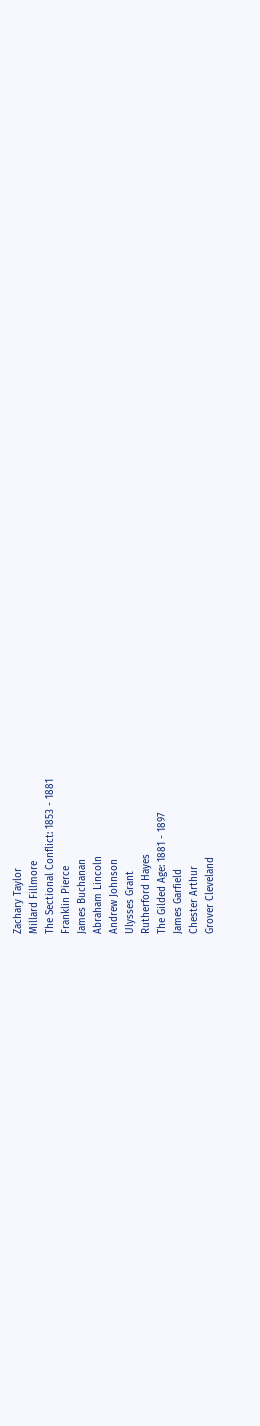Zachary Taylor
Millard Fillmore
The Sectional Conflict: 1853 - 1881
Franklin Pierce
James Buchanan
Abraham Lincoln
Andrew Johnson
Ulysses Grant
Rutherford Hayes
The Gilded Age: 1881 - 1897
James Garfield
Chester Arthur
Grover Cleveland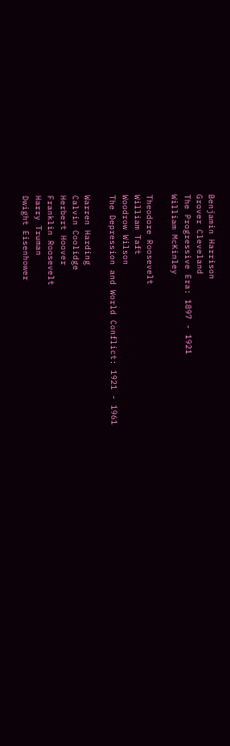Benjamin Harrison
Grover Cleveland
The Progressive Era: 1897 - 1921
William McKinley

Theodore Roosevelt
William Taft
Woodrow Wilson
The Depression and World Conflict: 1921 - 1961

Warren Harding
Calvin Coolidge
Herbert Hoover
Franklin Roosevelt
Harry Truman
Dwight Eisenhower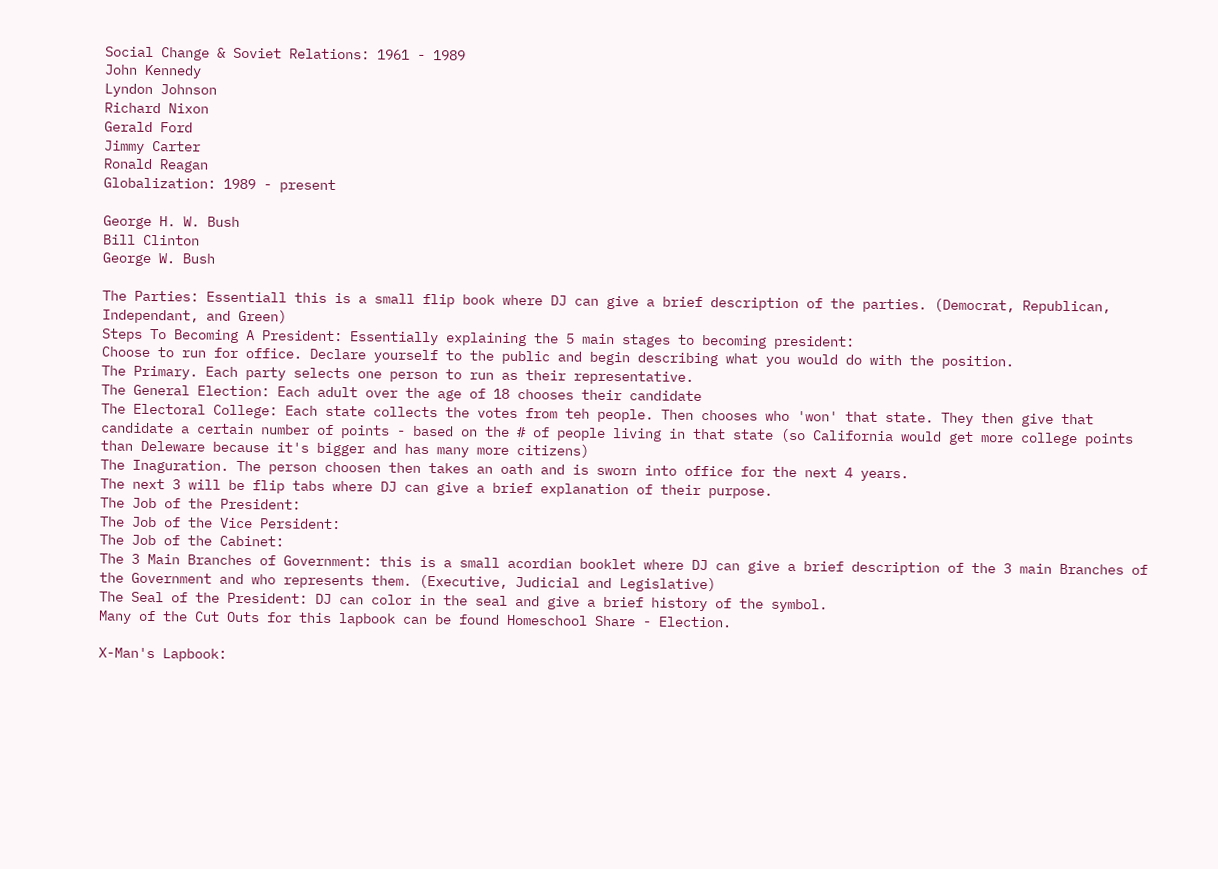Social Change & Soviet Relations: 1961 - 1989
John Kennedy
Lyndon Johnson
Richard Nixon
Gerald Ford
Jimmy Carter
Ronald Reagan
Globalization: 1989 - present

George H. W. Bush
Bill Clinton
George W. Bush

The Parties: Essentiall this is a small flip book where DJ can give a brief description of the parties. (Democrat, Republican, Independant, and Green)
Steps To Becoming A President: Essentially explaining the 5 main stages to becoming president:
Choose to run for office. Declare yourself to the public and begin describing what you would do with the position.
The Primary. Each party selects one person to run as their representative.
The General Election: Each adult over the age of 18 chooses their candidate
The Electoral College: Each state collects the votes from teh people. Then chooses who 'won' that state. They then give that candidate a certain number of points - based on the # of people living in that state (so California would get more college points than Deleware because it's bigger and has many more citizens)
The Inaguration. The person choosen then takes an oath and is sworn into office for the next 4 years.
The next 3 will be flip tabs where DJ can give a brief explanation of their purpose.
The Job of the President:
The Job of the Vice Persident:
The Job of the Cabinet:
The 3 Main Branches of Government: this is a small acordian booklet where DJ can give a brief description of the 3 main Branches of the Government and who represents them. (Executive, Judicial and Legislative)
The Seal of the President: DJ can color in the seal and give a brief history of the symbol.
Many of the Cut Outs for this lapbook can be found Homeschool Share - Election.

X-Man's Lapbook: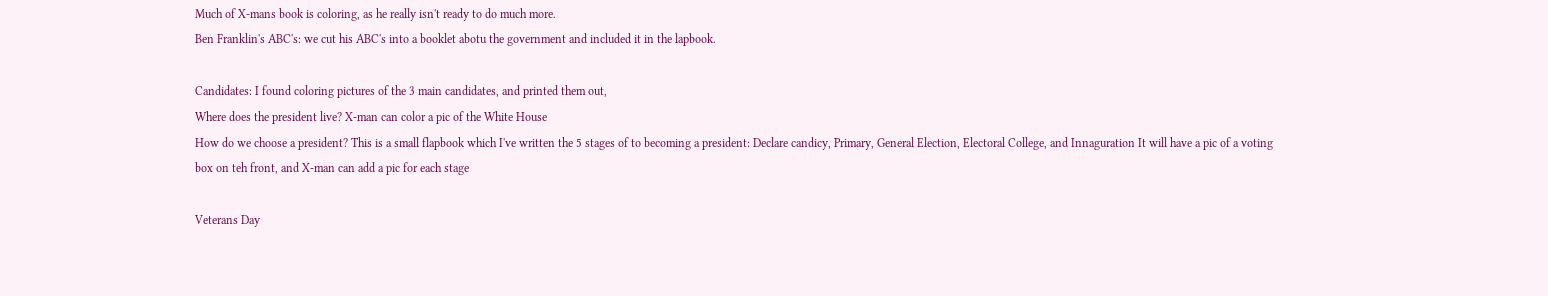Much of X-mans book is coloring, as he really isn't ready to do much more.
Ben Franklin's ABC's: we cut his ABC's into a booklet abotu the government and included it in the lapbook.

Candidates: I found coloring pictures of the 3 main candidates, and printed them out,
Where does the president live? X-man can color a pic of the White House
How do we choose a president? This is a small flapbook which I've written the 5 stages of to becoming a president: Declare candicy, Primary, General Election, Electoral College, and Innaguration It will have a pic of a voting box on teh front, and X-man can add a pic for each stage

Veterans Day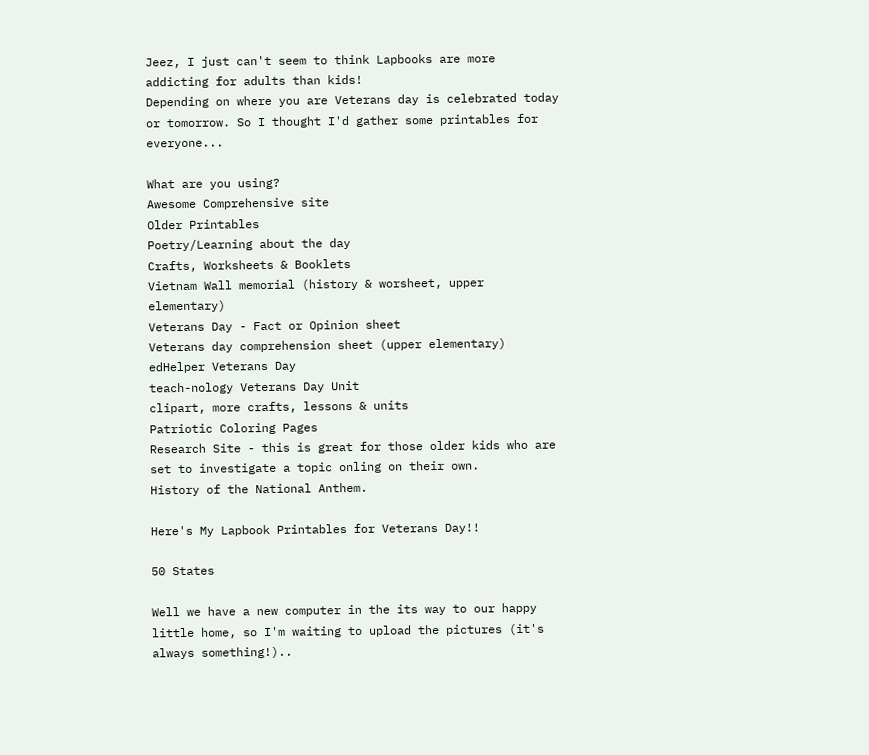Jeez, I just can't seem to think Lapbooks are more addicting for adults than kids!
Depending on where you are Veterans day is celebrated today or tomorrow. So I thought I'd gather some printables for everyone...

What are you using?
Awesome Comprehensive site
Older Printables
Poetry/Learning about the day
Crafts, Worksheets & Booklets
Vietnam Wall memorial (history & worsheet, upper elementary)
Veterans Day - Fact or Opinion sheet
Veterans day comprehension sheet (upper elementary)
edHelper Veterans Day
teach-nology Veterans Day Unit
clipart, more crafts, lessons & units
Patriotic Coloring Pages
Research Site - this is great for those older kids who are set to investigate a topic onling on their own.
History of the National Anthem.

Here's My Lapbook Printables for Veterans Day!!

50 States

Well we have a new computer in the its way to our happy little home, so I'm waiting to upload the pictures (it's always something!)..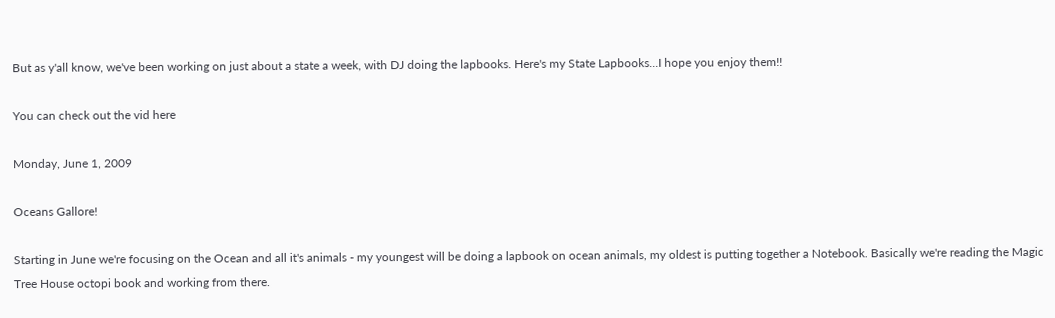But as y'all know, we've been working on just about a state a week, with DJ doing the lapbooks. Here's my State Lapbooks...I hope you enjoy them!!

You can check out the vid here

Monday, June 1, 2009

Oceans Gallore!

Starting in June we're focusing on the Ocean and all it's animals - my youngest will be doing a lapbook on ocean animals, my oldest is putting together a Notebook. Basically we're reading the Magic Tree House octopi book and working from there.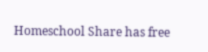Homeschool Share has free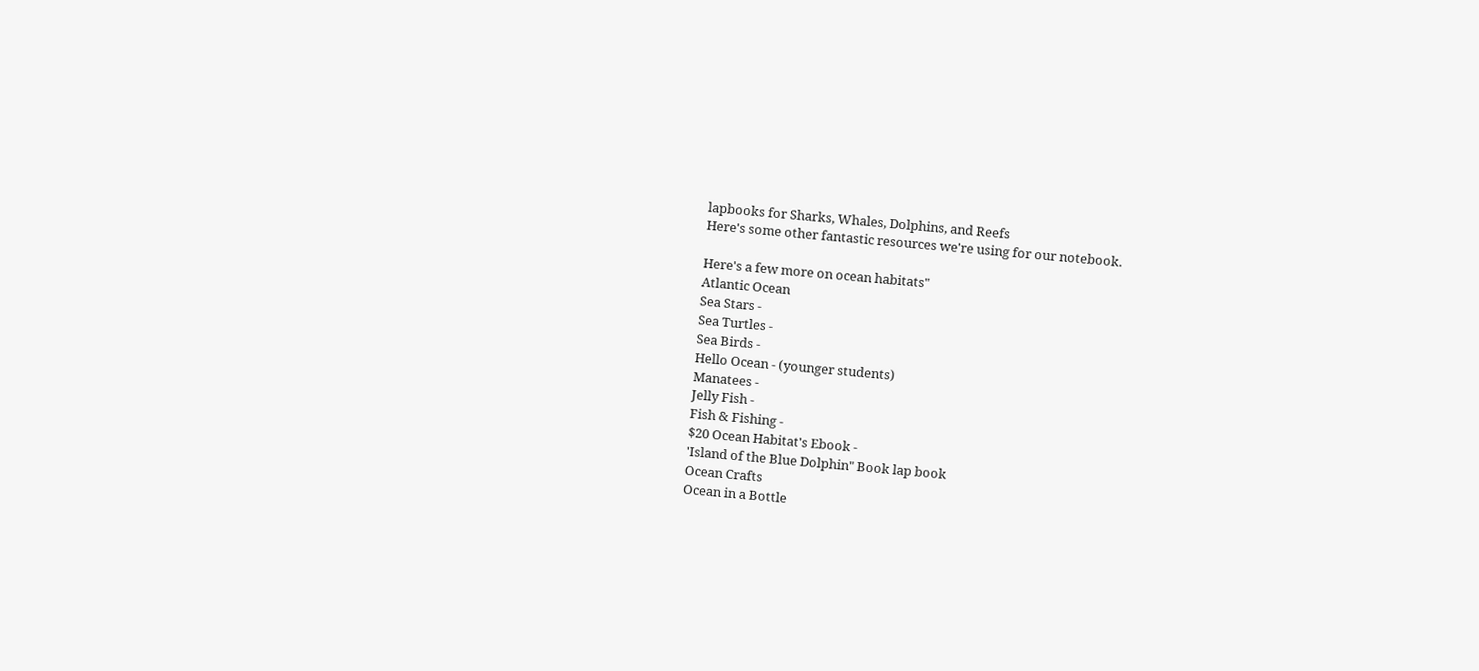lapbooks for Sharks, Whales, Dolphins, and Reefs
Here's some other fantastic resources we're using for our notebook.

Here's a few more on ocean habitats"
Atlantic Ocean
Sea Stars -
Sea Turtles -
Sea Birds -
Hello Ocean - (younger students)
Manatees -
Jelly Fish -
Fish & Fishing -
$20 Ocean Habitat's Ebook -
'Island of the Blue Dolphin" Book lap book
Ocean Crafts
Ocean in a Bottle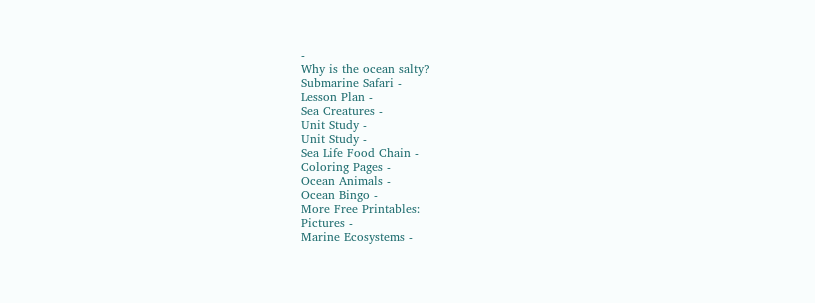-
Why is the ocean salty?
Submarine Safari -
Lesson Plan -
Sea Creatures -
Unit Study -
Unit Study -
Sea Life Food Chain -
Coloring Pages -
Ocean Animals -
Ocean Bingo -
More Free Printables:
Pictures -
Marine Ecosystems -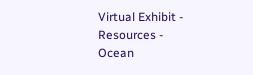Virtual Exhibit -
Resources -
Ocean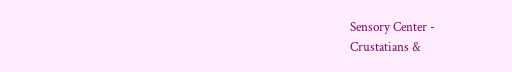Sensory Center -
Crustatians &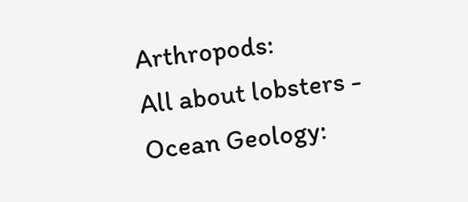Arthropods:
All about lobsters -
Ocean Geology: